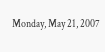Monday, May 21, 2007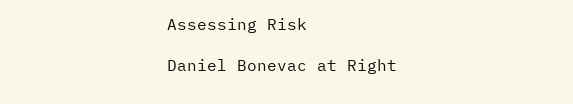Assessing Risk

Daniel Bonevac at Right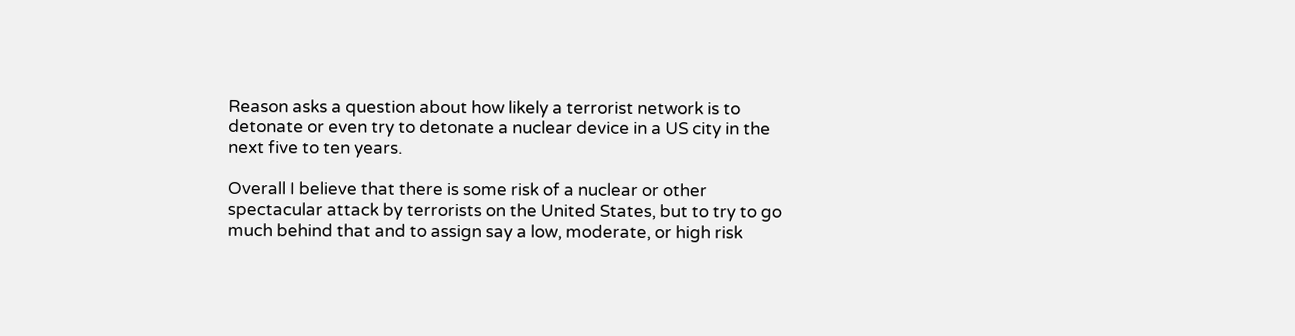Reason asks a question about how likely a terrorist network is to detonate or even try to detonate a nuclear device in a US city in the next five to ten years.

Overall I believe that there is some risk of a nuclear or other spectacular attack by terrorists on the United States, but to try to go much behind that and to assign say a low, moderate, or high risk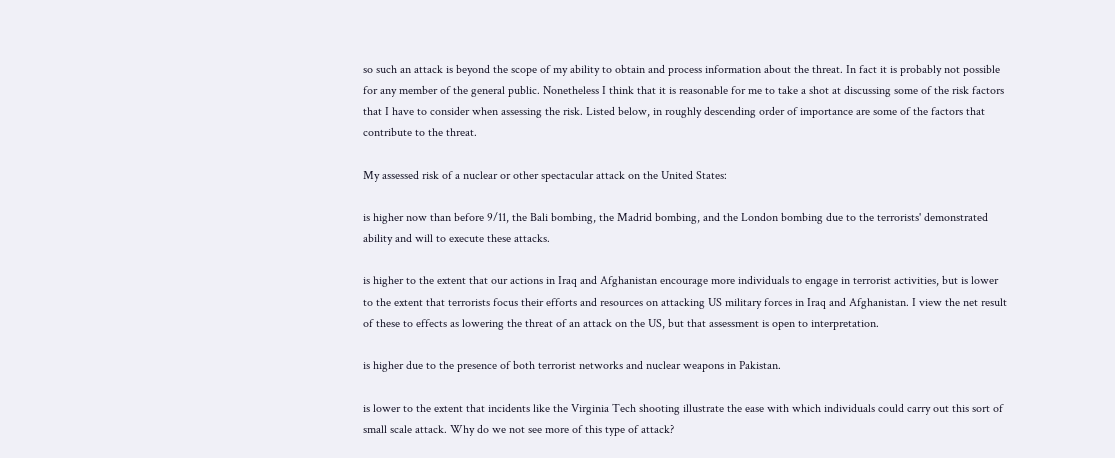so such an attack is beyond the scope of my ability to obtain and process information about the threat. In fact it is probably not possible for any member of the general public. Nonetheless I think that it is reasonable for me to take a shot at discussing some of the risk factors that I have to consider when assessing the risk. Listed below, in roughly descending order of importance are some of the factors that contribute to the threat.

My assessed risk of a nuclear or other spectacular attack on the United States:

is higher now than before 9/11, the Bali bombing, the Madrid bombing, and the London bombing due to the terrorists' demonstrated ability and will to execute these attacks.

is higher to the extent that our actions in Iraq and Afghanistan encourage more individuals to engage in terrorist activities, but is lower to the extent that terrorists focus their efforts and resources on attacking US military forces in Iraq and Afghanistan. I view the net result of these to effects as lowering the threat of an attack on the US, but that assessment is open to interpretation.

is higher due to the presence of both terrorist networks and nuclear weapons in Pakistan.

is lower to the extent that incidents like the Virginia Tech shooting illustrate the ease with which individuals could carry out this sort of small scale attack. Why do we not see more of this type of attack?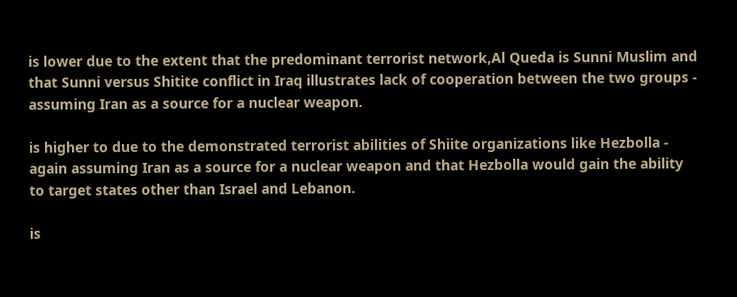is lower due to the extent that the predominant terrorist network,Al Queda is Sunni Muslim and that Sunni versus Shitite conflict in Iraq illustrates lack of cooperation between the two groups - assuming Iran as a source for a nuclear weapon.

is higher to due to the demonstrated terrorist abilities of Shiite organizations like Hezbolla - again assuming Iran as a source for a nuclear weapon and that Hezbolla would gain the ability to target states other than Israel and Lebanon.

is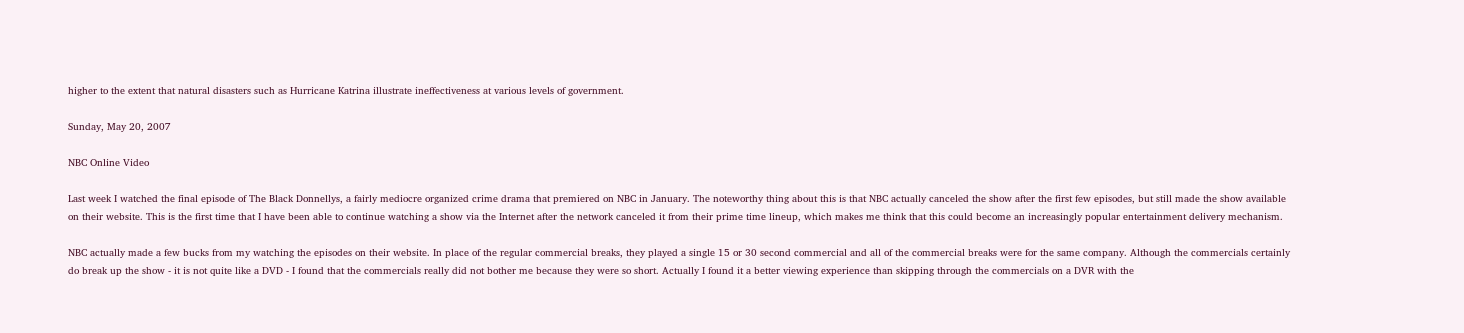higher to the extent that natural disasters such as Hurricane Katrina illustrate ineffectiveness at various levels of government.

Sunday, May 20, 2007

NBC Online Video

Last week I watched the final episode of The Black Donnellys, a fairly mediocre organized crime drama that premiered on NBC in January. The noteworthy thing about this is that NBC actually canceled the show after the first few episodes, but still made the show available on their website. This is the first time that I have been able to continue watching a show via the Internet after the network canceled it from their prime time lineup, which makes me think that this could become an increasingly popular entertainment delivery mechanism.

NBC actually made a few bucks from my watching the episodes on their website. In place of the regular commercial breaks, they played a single 15 or 30 second commercial and all of the commercial breaks were for the same company. Although the commercials certainly do break up the show - it is not quite like a DVD - I found that the commercials really did not bother me because they were so short. Actually I found it a better viewing experience than skipping through the commercials on a DVR with the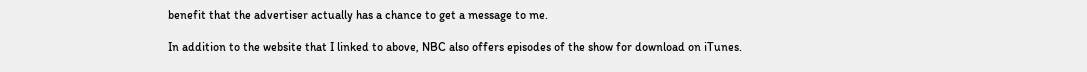benefit that the advertiser actually has a chance to get a message to me.

In addition to the website that I linked to above, NBC also offers episodes of the show for download on iTunes.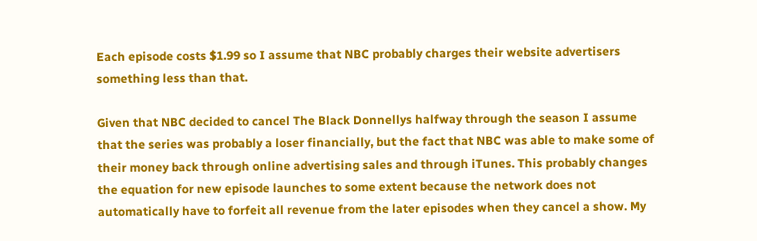Each episode costs $1.99 so I assume that NBC probably charges their website advertisers something less than that.

Given that NBC decided to cancel The Black Donnellys halfway through the season I assume that the series was probably a loser financially, but the fact that NBC was able to make some of their money back through online advertising sales and through iTunes. This probably changes the equation for new episode launches to some extent because the network does not automatically have to forfeit all revenue from the later episodes when they cancel a show. My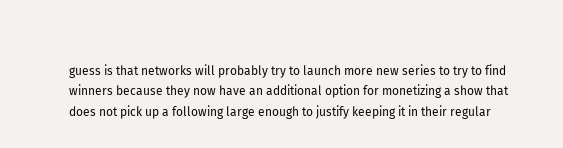guess is that networks will probably try to launch more new series to try to find winners because they now have an additional option for monetizing a show that does not pick up a following large enough to justify keeping it in their regular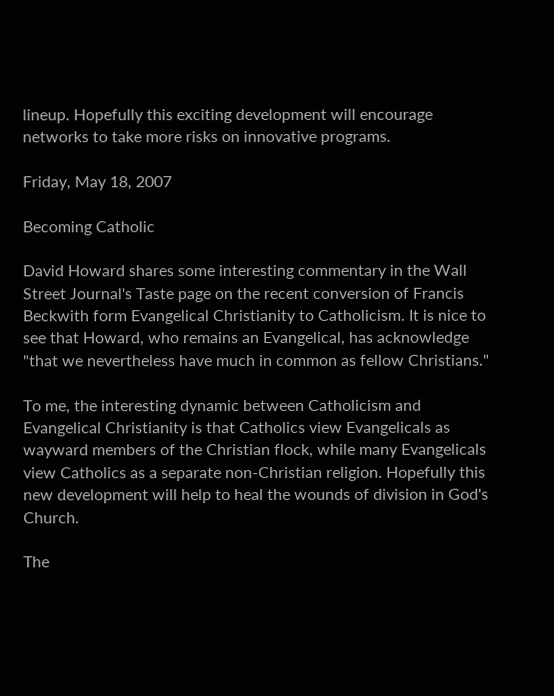lineup. Hopefully this exciting development will encourage networks to take more risks on innovative programs.

Friday, May 18, 2007

Becoming Catholic

David Howard shares some interesting commentary in the Wall Street Journal's Taste page on the recent conversion of Francis Beckwith form Evangelical Christianity to Catholicism. It is nice to see that Howard, who remains an Evangelical, has acknowledge "that we nevertheless have much in common as fellow Christians."

To me, the interesting dynamic between Catholicism and Evangelical Christianity is that Catholics view Evangelicals as wayward members of the Christian flock, while many Evangelicals view Catholics as a separate non-Christian religion. Hopefully this new development will help to heal the wounds of division in God's Church.

The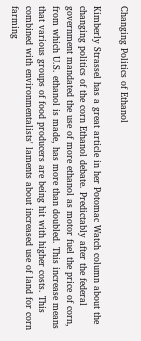Changing Politics of Ethanol

Kimberly Strassel has a great article in her Potomac Watch column about the changing politics of the corn Ethanol debate. Predictably after the federal government mandated the use of more ethanol as motor fuel the price of corn, from which U.S. ethanol is made, has more than doubled. This increase means that various groups of food producers are being hit with higher costs. This combined with environmentalists' laments about increased use of land for corn farming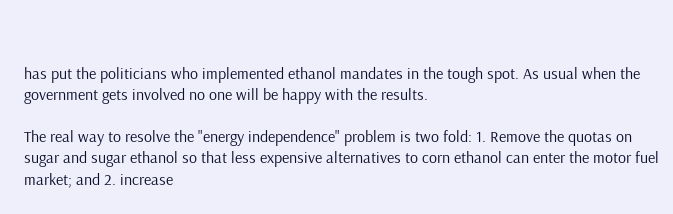has put the politicians who implemented ethanol mandates in the tough spot. As usual when the government gets involved no one will be happy with the results.

The real way to resolve the "energy independence" problem is two fold: 1. Remove the quotas on sugar and sugar ethanol so that less expensive alternatives to corn ethanol can enter the motor fuel market; and 2. increase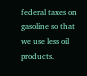federal taxes on gasoline so that we use less oil products.